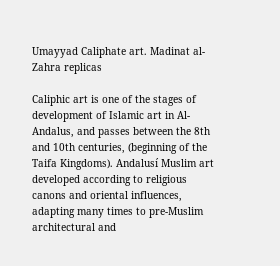Umayyad Caliphate art. Madinat al-Zahra replicas

Caliphic art is one of the stages of development of Islamic art in Al-Andalus, and passes between the 8th and 10th centuries, (beginning of the Taifa Kingdoms). Andalusí Muslim art developed according to religious canons and oriental influences, adapting many times to pre-Muslim architectural and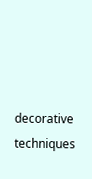decorative techniques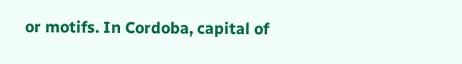or motifs. In Cordoba, capital of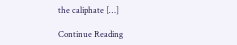the caliphate […]

Continue Reading